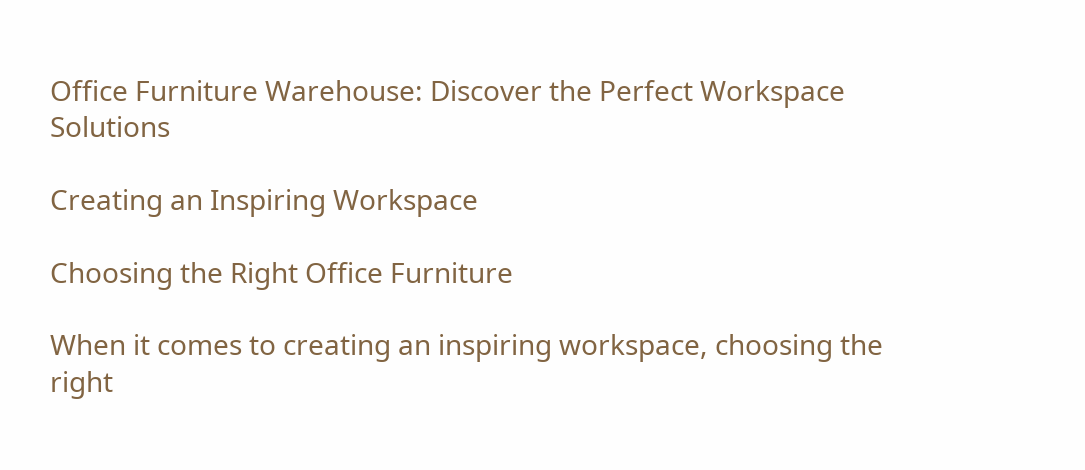Office Furniture Warehouse: Discover the Perfect Workspace Solutions

Creating an Inspiring Workspace

Choosing the Right Office Furniture

When it comes to creating an inspiring workspace, choosing the right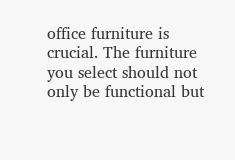office furniture is crucial. The furniture you select should not only be functional but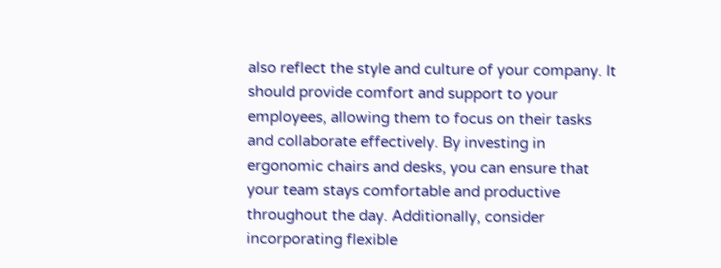also reflect the style and culture of your company. It should provide comfort and support to your employees, allowing them to focus on their tasks and collaborate effectively. By investing in ergonomic chairs and desks, you can ensure that your team stays comfortable and productive throughout the day. Additionally, consider incorporating flexible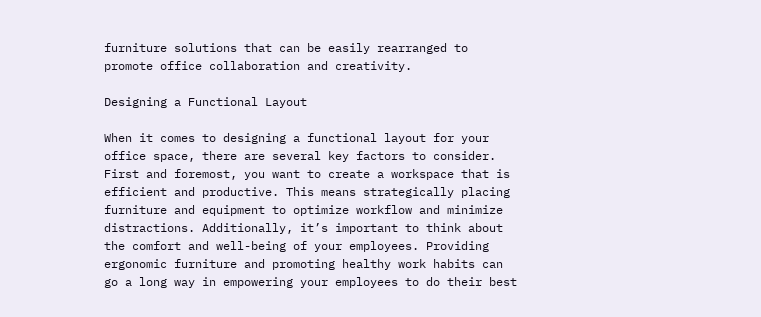furniture solutions that can be easily rearranged to promote office collaboration and creativity.

Designing a Functional Layout

When it comes to designing a functional layout for your office space, there are several key factors to consider. First and foremost, you want to create a workspace that is efficient and productive. This means strategically placing furniture and equipment to optimize workflow and minimize distractions. Additionally, it’s important to think about the comfort and well-being of your employees. Providing ergonomic furniture and promoting healthy work habits can go a long way in empowering your employees to do their best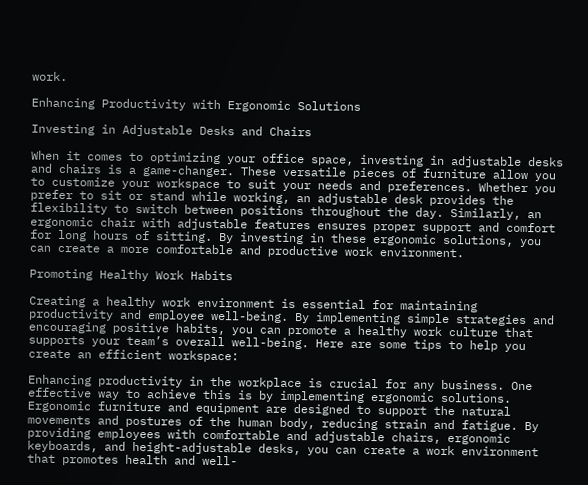work.

Enhancing Productivity with Ergonomic Solutions

Investing in Adjustable Desks and Chairs

When it comes to optimizing your office space, investing in adjustable desks and chairs is a game-changer. These versatile pieces of furniture allow you to customize your workspace to suit your needs and preferences. Whether you prefer to sit or stand while working, an adjustable desk provides the flexibility to switch between positions throughout the day. Similarly, an ergonomic chair with adjustable features ensures proper support and comfort for long hours of sitting. By investing in these ergonomic solutions, you can create a more comfortable and productive work environment.

Promoting Healthy Work Habits

Creating a healthy work environment is essential for maintaining productivity and employee well-being. By implementing simple strategies and encouraging positive habits, you can promote a healthy work culture that supports your team’s overall well-being. Here are some tips to help you create an efficient workspace:

Enhancing productivity in the workplace is crucial for any business. One effective way to achieve this is by implementing ergonomic solutions. Ergonomic furniture and equipment are designed to support the natural movements and postures of the human body, reducing strain and fatigue. By providing employees with comfortable and adjustable chairs, ergonomic keyboards, and height-adjustable desks, you can create a work environment that promotes health and well-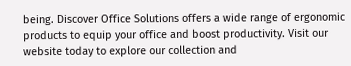being. Discover Office Solutions offers a wide range of ergonomic products to equip your office and boost productivity. Visit our website today to explore our collection and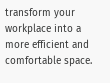transform your workplace into a more efficient and comfortable space.